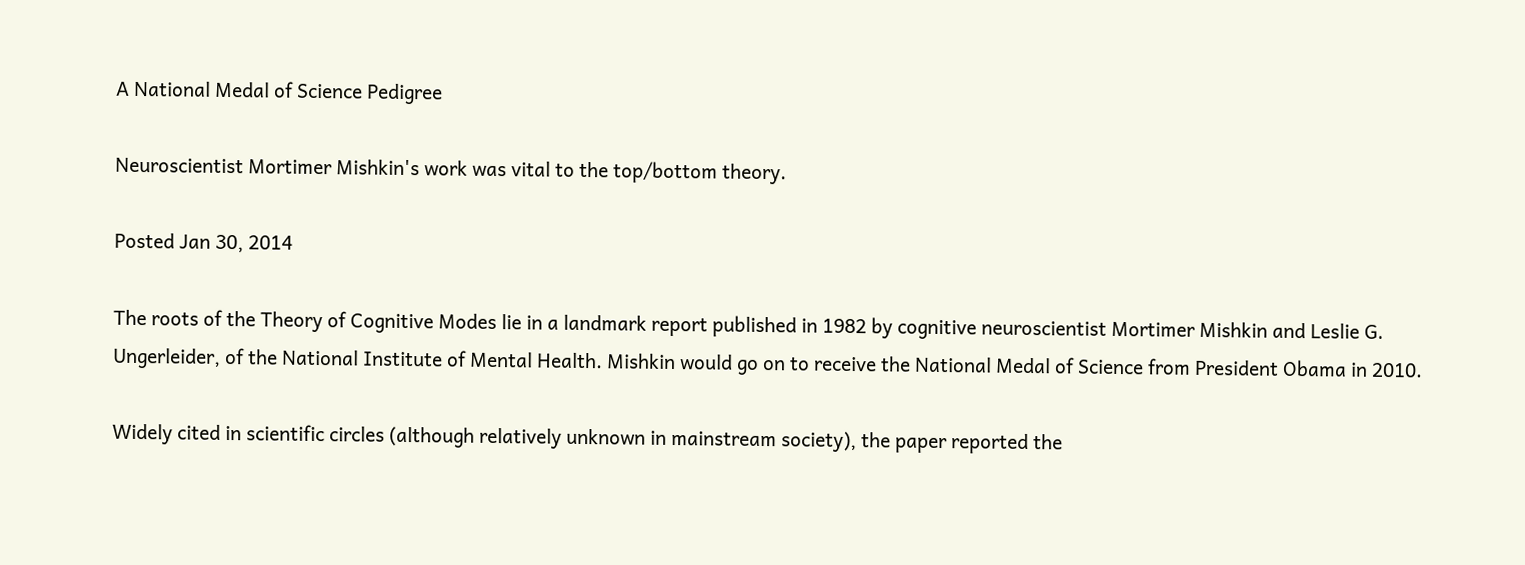A National Medal of Science Pedigree

Neuroscientist Mortimer Mishkin's work was vital to the top/bottom theory.

Posted Jan 30, 2014

The roots of the Theory of Cognitive Modes lie in a landmark report published in 1982 by cognitive neuroscientist Mortimer Mishkin and Leslie G. Ungerleider, of the National Institute of Mental Health. Mishkin would go on to receive the National Medal of Science from President Obama in 2010.

Widely cited in scientific circles (although relatively unknown in mainstream society), the paper reported the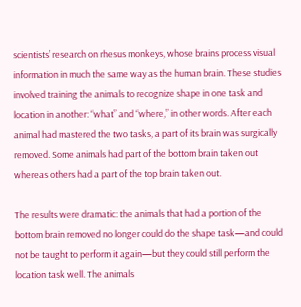scientists’ research on rhesus monkeys, whose brains process visual information in much the same way as the human brain. These studies involved training the animals to recognize shape in one task and location in another: “what” and “where,” in other words. After each animal had mastered the two tasks, a part of its brain was surgically removed. Some animals had part of the bottom brain taken out whereas others had a part of the top brain taken out.

The results were dramatic: the animals that had a portion of the bottom brain removed no longer could do the shape task—and could not be taught to perform it again—but they could still perform the location task well. The animals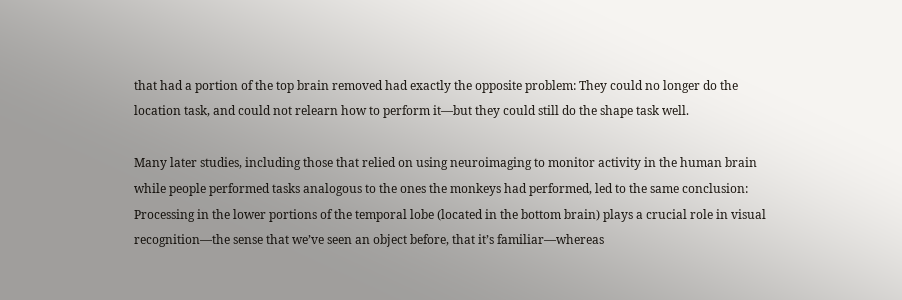that had a portion of the top brain removed had exactly the opposite problem: They could no longer do the location task, and could not relearn how to perform it—but they could still do the shape task well.

Many later studies, including those that relied on using neuroimaging to monitor activity in the human brain while people performed tasks analogous to the ones the monkeys had performed, led to the same conclusion: Processing in the lower portions of the temporal lobe (located in the bottom brain) plays a crucial role in visual recognition—the sense that we’ve seen an object before, that it’s familiar—whereas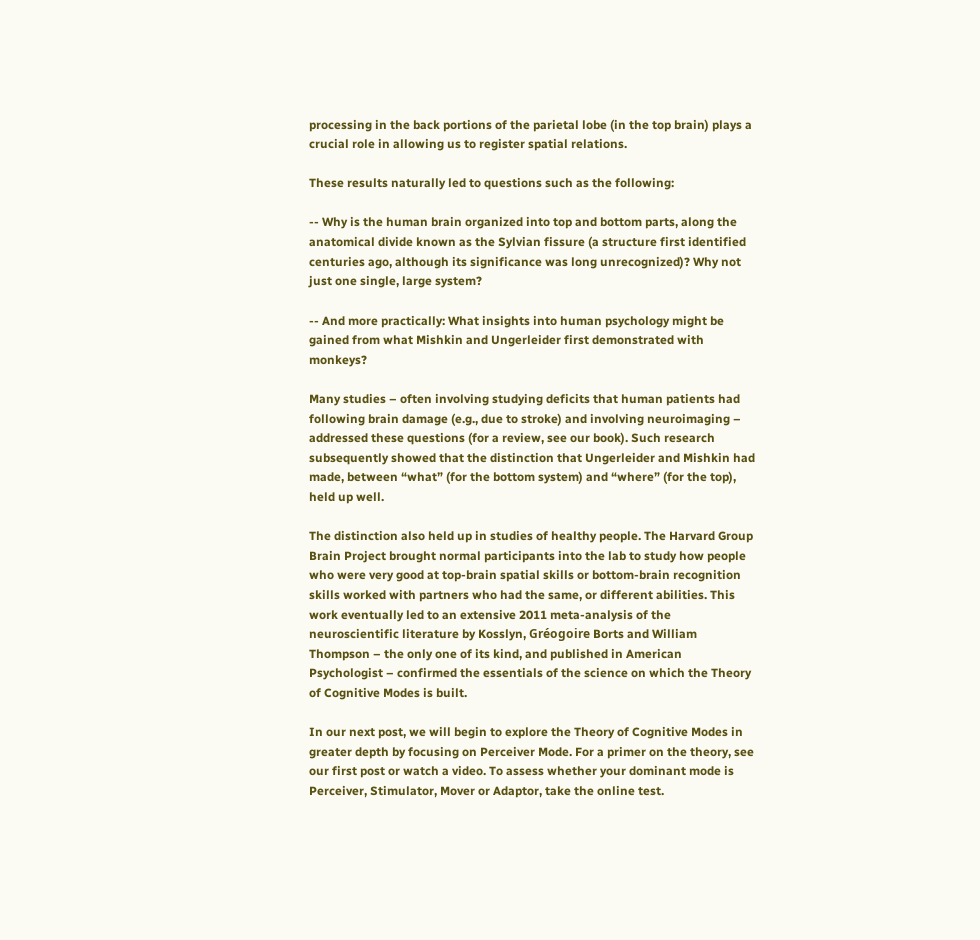processing in the back portions of the parietal lobe (in the top brain) plays a crucial role in allowing us to register spatial relations.

These results naturally led to questions such as the following:

-- Why is the human brain organized into top and bottom parts, along the anatomical divide known as the Sylvian fissure (a structure first identified centuries ago, although its significance was long unrecognized)? Why not just one single, large system?

-- And more practically: What insights into human psychology might be gained from what Mishkin and Ungerleider first demonstrated with monkeys?

Many studies – often involving studying deficits that human patients had following brain damage (e.g., due to stroke) and involving neuroimaging – addressed these questions (for a review, see our book). Such research subsequently showed that the distinction that Ungerleider and Mishkin had made, between “what” (for the bottom system) and “where” (for the top), held up well.

The distinction also held up in studies of healthy people. The Harvard Group Brain Project brought normal participants into the lab to study how people who were very good at top-brain spatial skills or bottom-brain recognition skills worked with partners who had the same, or different abilities. This work eventually led to an extensive 2011 meta-analysis of the neuroscientific literature by Kosslyn, Gréogoire Borts and William Thompson – the only one of its kind, and published in American Psychologist – confirmed the essentials of the science on which the Theory of Cognitive Modes is built.

In our next post, we will begin to explore the Theory of Cognitive Modes in greater depth by focusing on Perceiver Mode. For a primer on the theory, see our first post or watch a video. To assess whether your dominant mode is Perceiver, Stimulator, Mover or Adaptor, take the online test.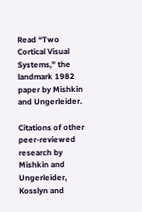Read “Two Cortical Visual Systems,” the landmark 1982 paper by Mishkin and Ungerleider.

Citations of other peer-reviewed research by Mishkin and Ungerleider, Kosslyn and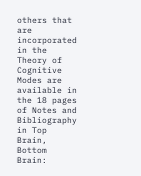others that are incorporated in the Theory of Cognitive Modes are available in the 18 pages of Notes and Bibliography in Top Brain, Bottom Brain: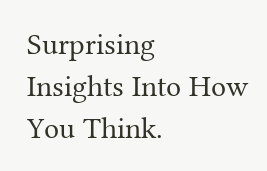Surprising Insights Into How You Think.